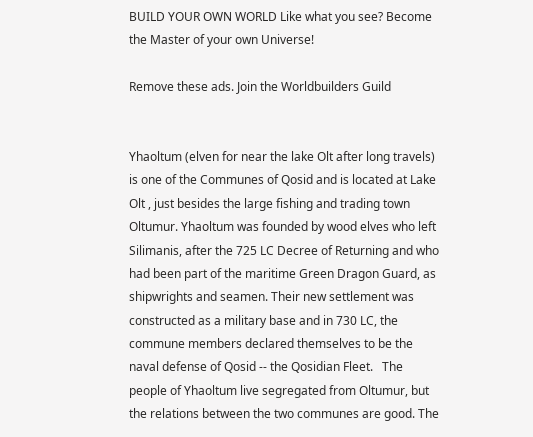BUILD YOUR OWN WORLD Like what you see? Become the Master of your own Universe!

Remove these ads. Join the Worldbuilders Guild


Yhaoltum (elven for near the lake Olt after long travels) is one of the Communes of Qosid and is located at Lake Olt , just besides the large fishing and trading town Oltumur. Yhaoltum was founded by wood elves who left Silimanis, after the 725 LC Decree of Returning and who had been part of the maritime Green Dragon Guard, as shipwrights and seamen. Their new settlement was constructed as a military base and in 730 LC, the commune members declared themselves to be the naval defense of Qosid -- the Qosidian Fleet.   The people of Yhaoltum live segregated from Oltumur, but the relations between the two communes are good. The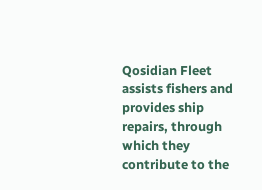Qosidian Fleet assists fishers and provides ship repairs, through which they contribute to the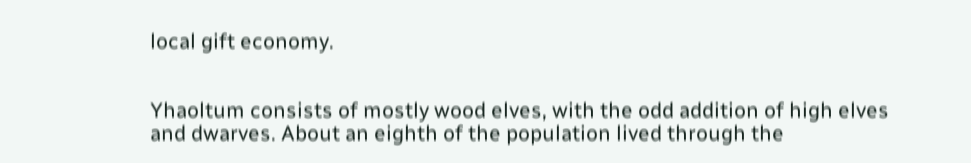local gift economy.


Yhaoltum consists of mostly wood elves, with the odd addition of high elves and dwarves. About an eighth of the population lived through the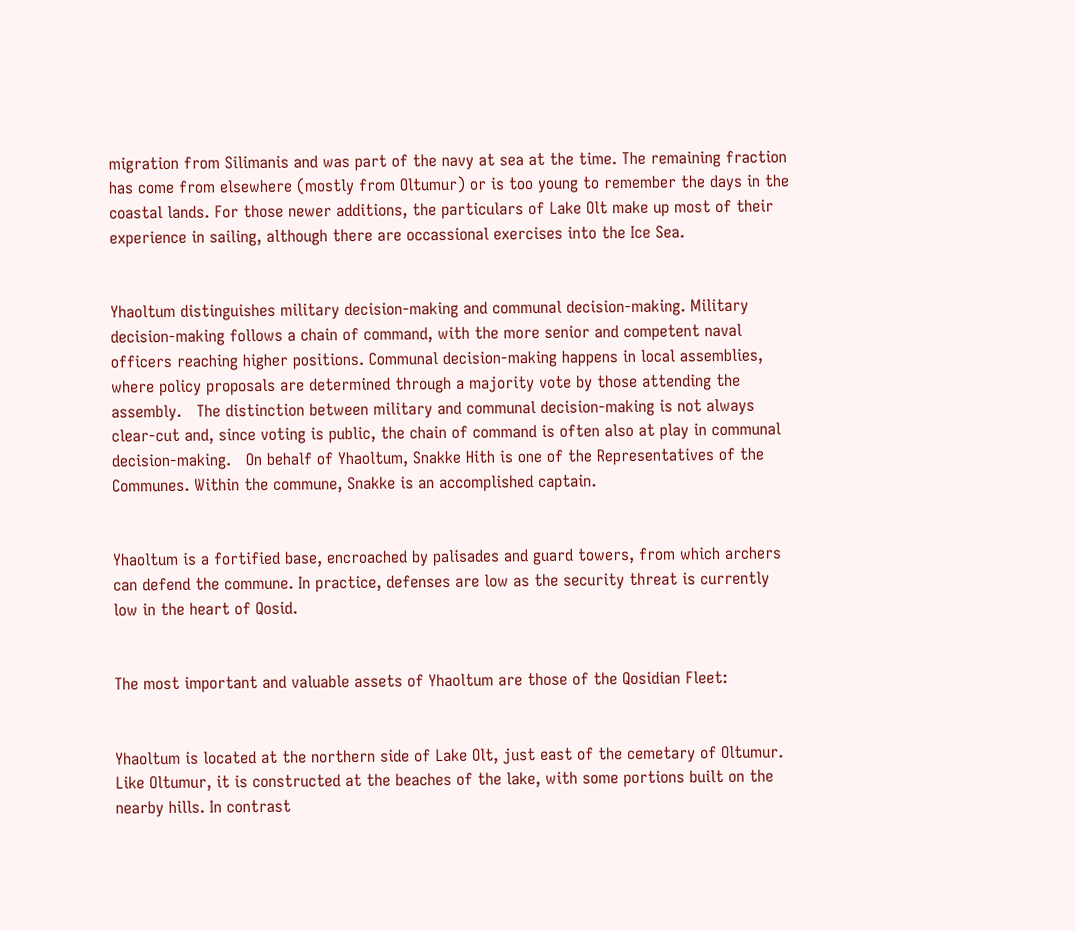migration from Silimanis and was part of the navy at sea at the time. The remaining fraction has come from elsewhere (mostly from Oltumur) or is too young to remember the days in the coastal lands. For those newer additions, the particulars of Lake Olt make up most of their experience in sailing, although there are occassional exercises into the Ice Sea.


Yhaoltum distinguishes military decision-making and communal decision-making. Military decision-making follows a chain of command, with the more senior and competent naval officers reaching higher positions. Communal decision-making happens in local assemblies, where policy proposals are determined through a majority vote by those attending the assembly.   The distinction between military and communal decision-making is not always clear-cut and, since voting is public, the chain of command is often also at play in communal decision-making.   On behalf of Yhaoltum, Snakke Hith is one of the Representatives of the Communes. Within the commune, Snakke is an accomplished captain.


Yhaoltum is a fortified base, encroached by palisades and guard towers, from which archers can defend the commune. In practice, defenses are low as the security threat is currently low in the heart of Qosid.


The most important and valuable assets of Yhaoltum are those of the Qosidian Fleet:


Yhaoltum is located at the northern side of Lake Olt, just east of the cemetary of Oltumur. Like Oltumur, it is constructed at the beaches of the lake, with some portions built on the nearby hills. In contrast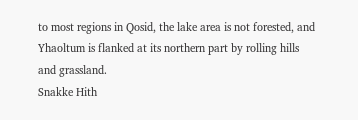to most regions in Qosid, the lake area is not forested, and Yhaoltum is flanked at its northern part by rolling hills and grassland.
Snakke Hith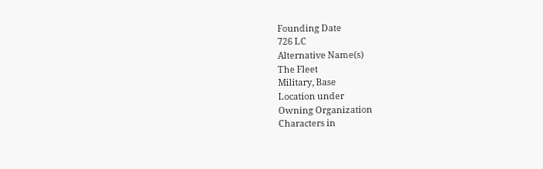Founding Date
726 LC
Alternative Name(s)
The Fleet
Military, Base
Location under
Owning Organization
Characters in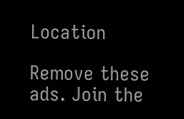Location

Remove these ads. Join the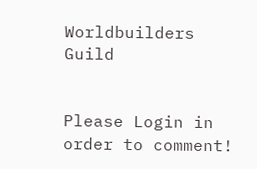Worldbuilders Guild


Please Login in order to comment!